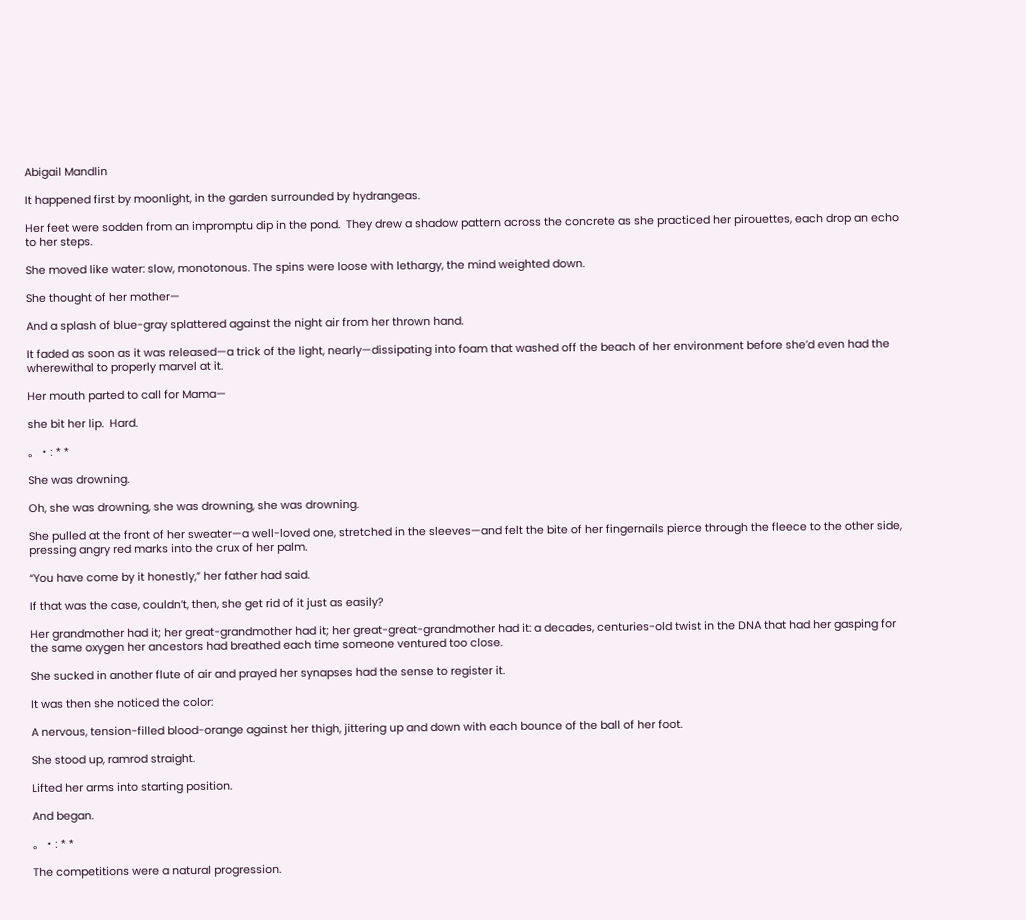Abigail Mandlin

It happened first by moonlight, in the garden surrounded by hydrangeas.

Her feet were sodden from an impromptu dip in the pond.  They drew a shadow pattern across the concrete as she practiced her pirouettes, each drop an echo to her steps.

She moved like water: slow, monotonous. The spins were loose with lethargy, the mind weighted down.

She thought of her mother—

And a splash of blue-gray splattered against the night air from her thrown hand.

It faded as soon as it was released—a trick of the light, nearly—dissipating into foam that washed off the beach of her environment before she’d even had the wherewithal to properly marvel at it.

Her mouth parted to call for Mama—

she bit her lip.  Hard.

。・: * *

She was drowning.

Oh, she was drowning, she was drowning, she was drowning.

She pulled at the front of her sweater—a well-loved one, stretched in the sleeves—and felt the bite of her fingernails pierce through the fleece to the other side, pressing angry red marks into the crux of her palm.

“You have come by it honestly,” her father had said.

If that was the case, couldn’t, then, she get rid of it just as easily?

Her grandmother had it; her great-grandmother had it; her great-great-grandmother had it: a decades, centuries-old twist in the DNA that had her gasping for the same oxygen her ancestors had breathed each time someone ventured too close.

She sucked in another flute of air and prayed her synapses had the sense to register it.

It was then she noticed the color:

A nervous, tension-filled blood-orange against her thigh, jittering up and down with each bounce of the ball of her foot.

She stood up, ramrod straight.

Lifted her arms into starting position.

And began.

。・: * *

The competitions were a natural progression.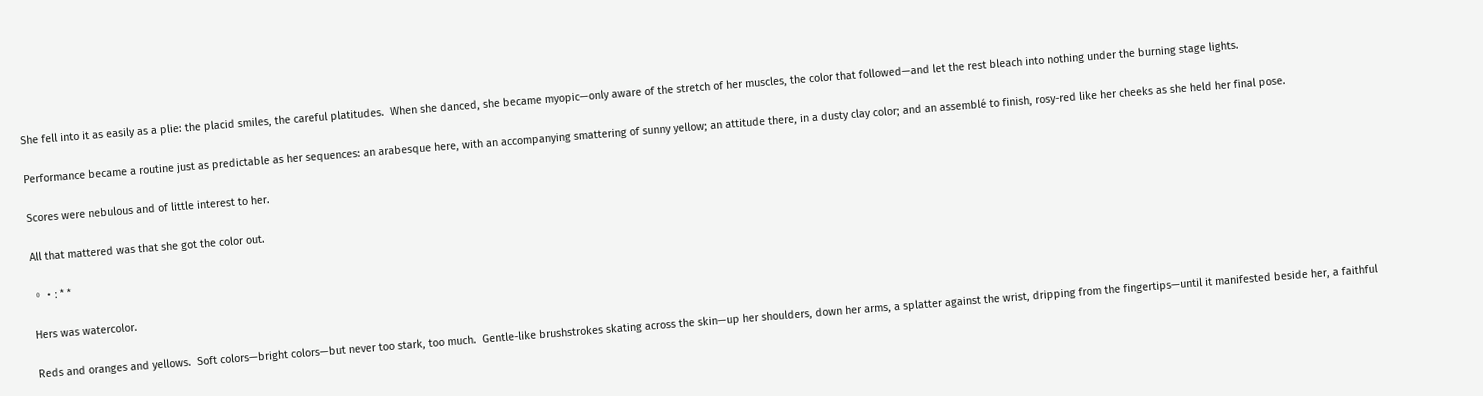She fell into it as easily as a plie: the placid smiles, the careful platitudes.  When she danced, she became myopic—only aware of the stretch of her muscles, the color that followed—and let the rest bleach into nothing under the burning stage lights.

Performance became a routine just as predictable as her sequences: an arabesque here, with an accompanying smattering of sunny yellow; an attitude there, in a dusty clay color; and an assemblé to finish, rosy-red like her cheeks as she held her final pose.

Scores were nebulous and of little interest to her.

All that mattered was that she got the color out.

。・: * *

Hers was watercolor.

Reds and oranges and yellows.  Soft colors—bright colors—but never too stark, too much.  Gentle-like brushstrokes skating across the skin—up her shoulders, down her arms, a splatter against the wrist, dripping from the fingertips—until it manifested beside her, a faithful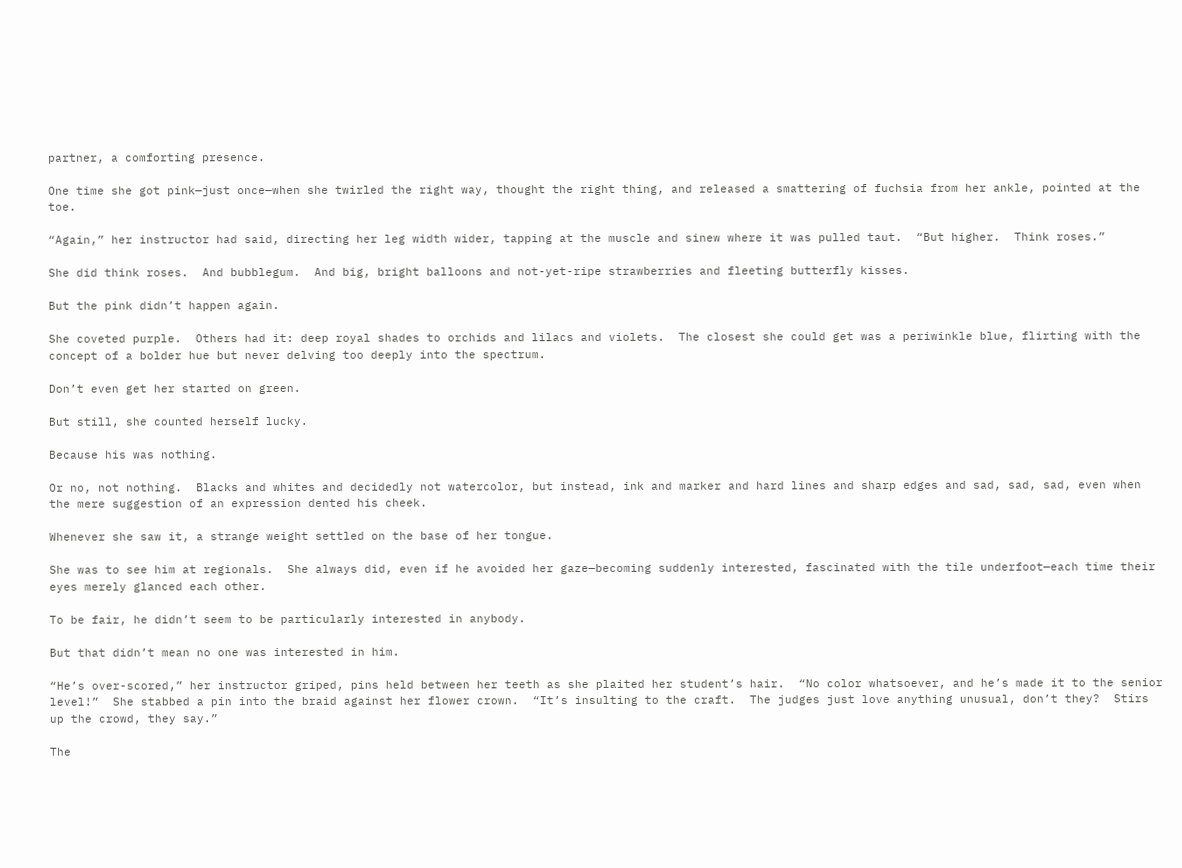partner, a comforting presence.

One time she got pink—just once—when she twirled the right way, thought the right thing, and released a smattering of fuchsia from her ankle, pointed at the toe.

“Again,” her instructor had said, directing her leg width wider, tapping at the muscle and sinew where it was pulled taut.  “But higher.  Think roses.”

She did think roses.  And bubblegum.  And big, bright balloons and not-yet-ripe strawberries and fleeting butterfly kisses.

But the pink didn’t happen again.

She coveted purple.  Others had it: deep royal shades to orchids and lilacs and violets.  The closest she could get was a periwinkle blue, flirting with the concept of a bolder hue but never delving too deeply into the spectrum.

Don’t even get her started on green.

But still, she counted herself lucky.

Because his was nothing.

Or no, not nothing.  Blacks and whites and decidedly not watercolor, but instead, ink and marker and hard lines and sharp edges and sad, sad, sad, even when the mere suggestion of an expression dented his cheek.

Whenever she saw it, a strange weight settled on the base of her tongue.

She was to see him at regionals.  She always did, even if he avoided her gaze—becoming suddenly interested, fascinated with the tile underfoot—each time their eyes merely glanced each other.

To be fair, he didn’t seem to be particularly interested in anybody.

But that didn’t mean no one was interested in him.

“He’s over-scored,” her instructor griped, pins held between her teeth as she plaited her student’s hair.  “No color whatsoever, and he’s made it to the senior level!”  She stabbed a pin into the braid against her flower crown.  “It’s insulting to the craft.  The judges just love anything unusual, don’t they?  Stirs up the crowd, they say.”

The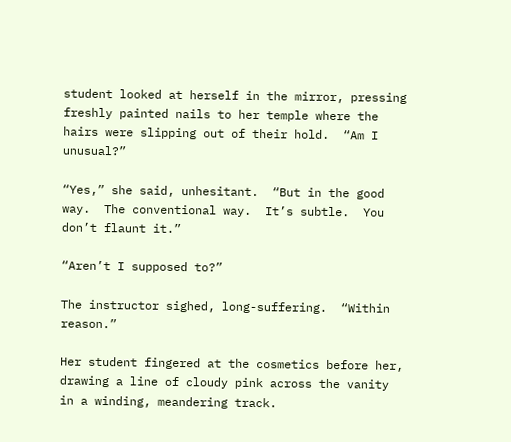student looked at herself in the mirror, pressing freshly painted nails to her temple where the hairs were slipping out of their hold.  “Am I unusual?”

“Yes,” she said, unhesitant.  “But in the good way.  The conventional way.  It’s subtle.  You don’t flaunt it.”

“Aren’t I supposed to?”

The instructor sighed, long-suffering.  “Within reason.”

Her student fingered at the cosmetics before her, drawing a line of cloudy pink across the vanity in a winding, meandering track.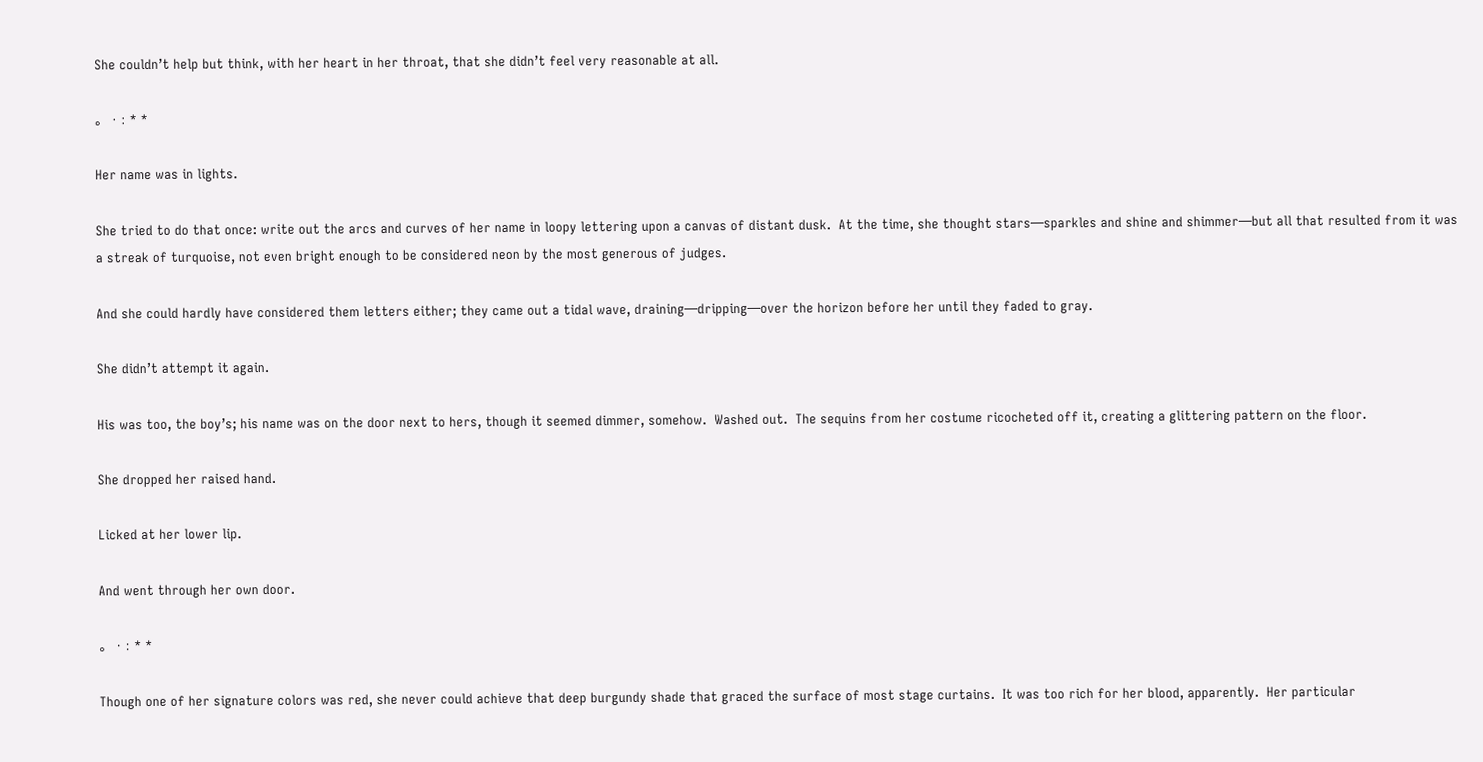She couldn’t help but think, with her heart in her throat, that she didn’t feel very reasonable at all.

。・: * *

Her name was in lights.

She tried to do that once: write out the arcs and curves of her name in loopy lettering upon a canvas of distant dusk.  At the time, she thought stars—sparkles and shine and shimmer—but all that resulted from it was a streak of turquoise, not even bright enough to be considered neon by the most generous of judges.

And she could hardly have considered them letters either; they came out a tidal wave, draining—dripping—over the horizon before her until they faded to gray.

She didn’t attempt it again.

His was too, the boy’s; his name was on the door next to hers, though it seemed dimmer, somehow.  Washed out.  The sequins from her costume ricocheted off it, creating a glittering pattern on the floor.

She dropped her raised hand.

Licked at her lower lip.

And went through her own door.

。・: * *

Though one of her signature colors was red, she never could achieve that deep burgundy shade that graced the surface of most stage curtains.  It was too rich for her blood, apparently.  Her particular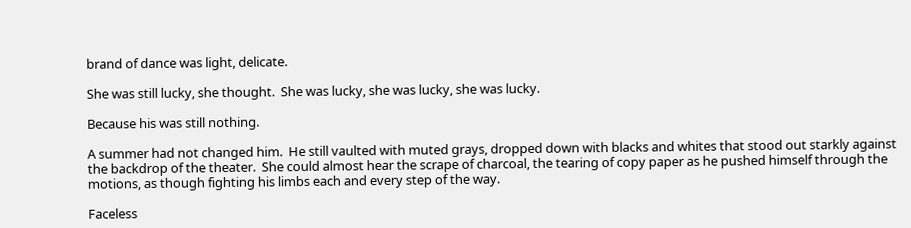brand of dance was light, delicate.

She was still lucky, she thought.  She was lucky, she was lucky, she was lucky.

Because his was still nothing.

A summer had not changed him.  He still vaulted with muted grays, dropped down with blacks and whites that stood out starkly against the backdrop of the theater.  She could almost hear the scrape of charcoal, the tearing of copy paper as he pushed himself through the motions, as though fighting his limbs each and every step of the way.

Faceless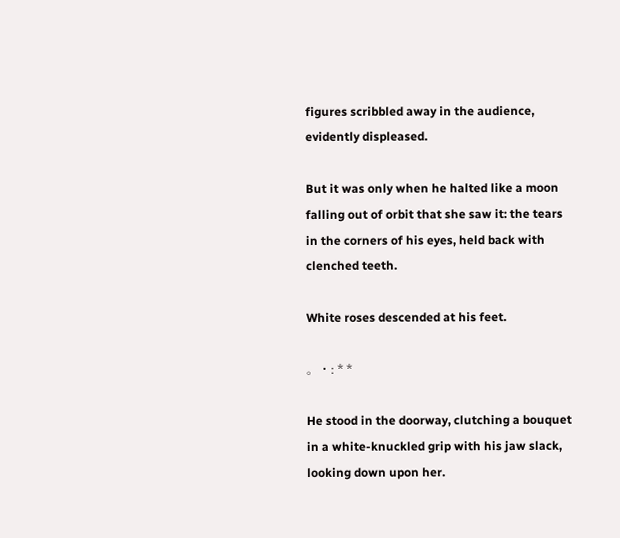figures scribbled away in the audience, evidently displeased.

But it was only when he halted like a moon falling out of orbit that she saw it: the tears in the corners of his eyes, held back with clenched teeth.

White roses descended at his feet.

。・: * *

He stood in the doorway, clutching a bouquet in a white-knuckled grip with his jaw slack, looking down upon her.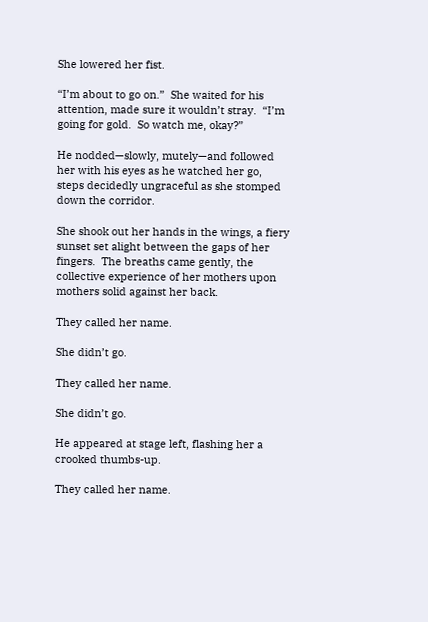She lowered her fist.

“I’m about to go on.”  She waited for his attention, made sure it wouldn’t stray.  “I’m going for gold.  So watch me, okay?”

He nodded—slowly, mutely—and followed her with his eyes as he watched her go, steps decidedly ungraceful as she stomped down the corridor.

She shook out her hands in the wings, a fiery sunset set alight between the gaps of her fingers.  The breaths came gently, the collective experience of her mothers upon mothers solid against her back.

They called her name.

She didn’t go.

They called her name.

She didn’t go.

He appeared at stage left, flashing her a crooked thumbs-up.

They called her name.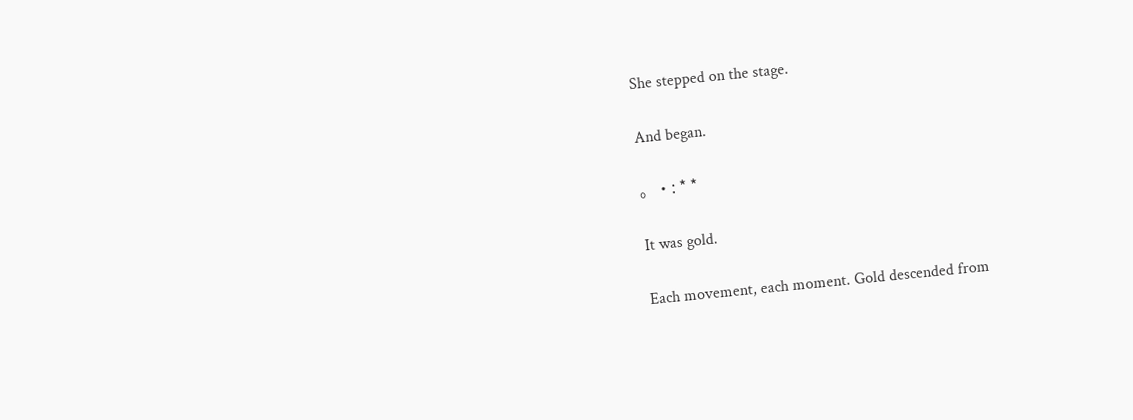She stepped on the stage.

And began.

。・: * *

It was gold.

Each movement, each moment. Gold descended from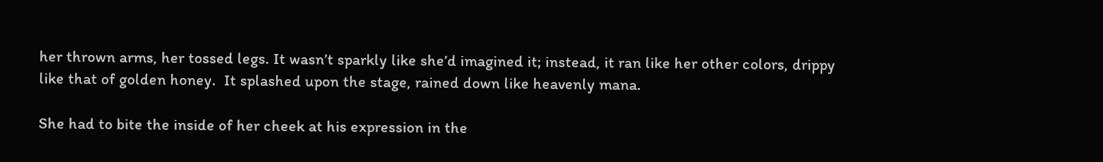her thrown arms, her tossed legs. It wasn’t sparkly like she’d imagined it; instead, it ran like her other colors, drippy like that of golden honey.  It splashed upon the stage, rained down like heavenly mana.

She had to bite the inside of her cheek at his expression in the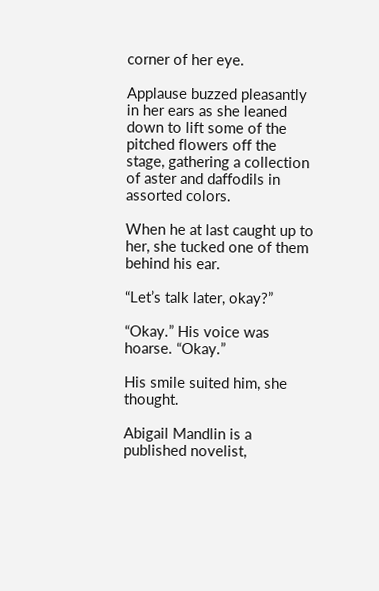corner of her eye.

Applause buzzed pleasantly in her ears as she leaned down to lift some of the pitched flowers off the stage, gathering a collection of aster and daffodils in assorted colors.

When he at last caught up to her, she tucked one of them behind his ear.

“Let’s talk later, okay?”

“Okay.” His voice was hoarse. “Okay.”

His smile suited him, she thought.

Abigail Mandlin is a published novelist,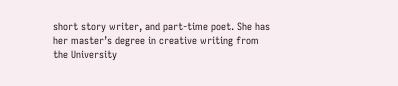short story writer, and part-time poet. She has her master’s degree in creative writing from the University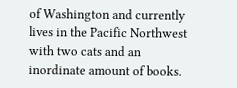of Washington and currently lives in the Pacific Northwest with two cats and an inordinate amount of books.